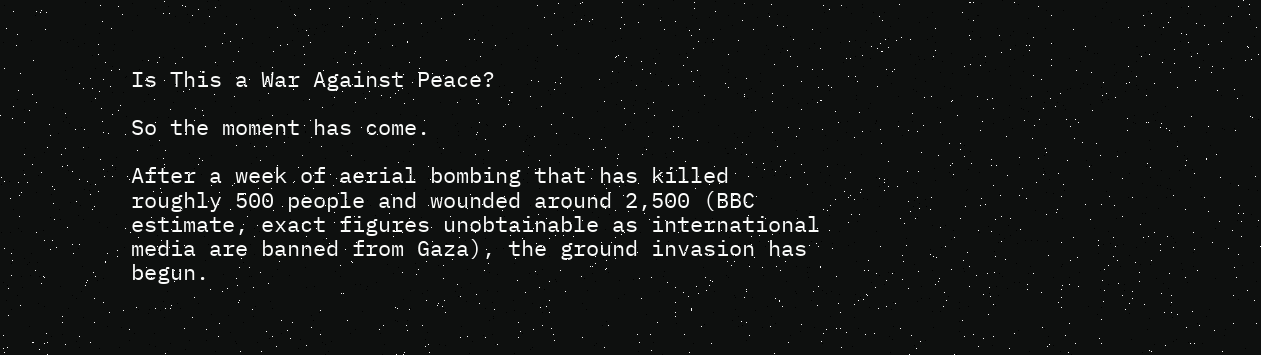Is This a War Against Peace?

So the moment has come.

After a week of aerial bombing that has killed roughly 500 people and wounded around 2,500 (BBC estimate, exact figures unobtainable as international media are banned from Gaza), the ground invasion has begun.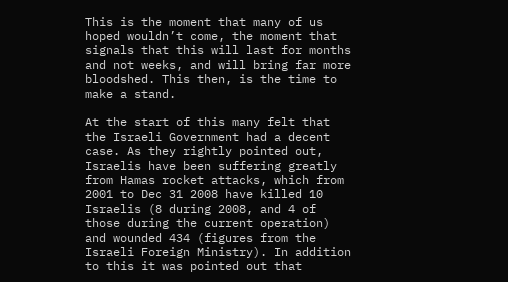This is the moment that many of us hoped wouldn’t come, the moment that signals that this will last for months and not weeks, and will bring far more bloodshed. This then, is the time to make a stand.

At the start of this many felt that the Israeli Government had a decent case. As they rightly pointed out, Israelis have been suffering greatly from Hamas rocket attacks, which from 2001 to Dec 31 2008 have killed 10 Israelis (8 during 2008, and 4 of those during the current operation) and wounded 434 (figures from the Israeli Foreign Ministry). In addition to this it was pointed out that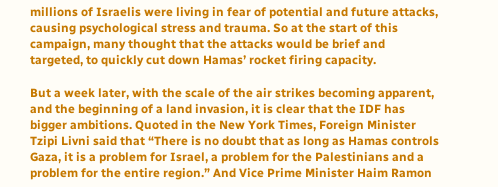millions of Israelis were living in fear of potential and future attacks, causing psychological stress and trauma. So at the start of this campaign, many thought that the attacks would be brief and targeted, to quickly cut down Hamas’ rocket firing capacity.

But a week later, with the scale of the air strikes becoming apparent, and the beginning of a land invasion, it is clear that the IDF has bigger ambitions. Quoted in the New York Times, Foreign Minister Tzipi Livni said that “There is no doubt that as long as Hamas controls Gaza, it is a problem for Israel, a problem for the Palestinians and a problem for the entire region.” And Vice Prime Minister Haim Ramon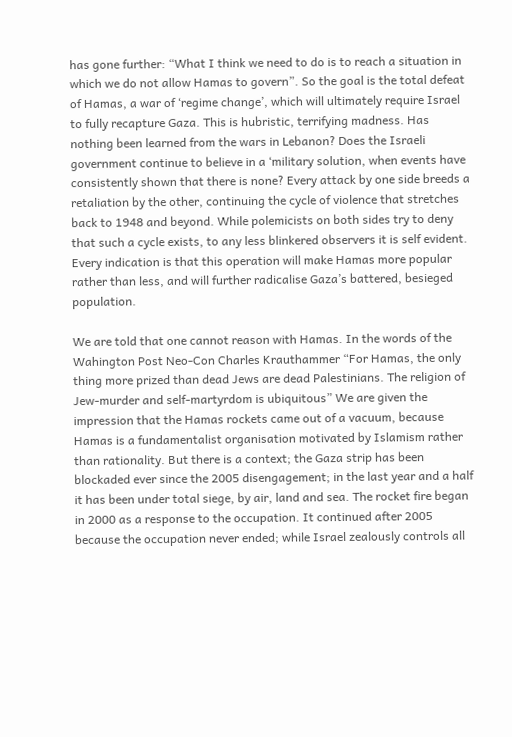has gone further: “What I think we need to do is to reach a situation in which we do not allow Hamas to govern”. So the goal is the total defeat of Hamas, a war of ‘regime change’, which will ultimately require Israel to fully recapture Gaza. This is hubristic, terrifying madness. Has nothing been learned from the wars in Lebanon? Does the Israeli government continue to believe in a ‘military solution, when events have consistently shown that there is none? Every attack by one side breeds a retaliation by the other, continuing the cycle of violence that stretches back to 1948 and beyond. While polemicists on both sides try to deny that such a cycle exists, to any less blinkered observers it is self evident. Every indication is that this operation will make Hamas more popular rather than less, and will further radicalise Gaza’s battered, besieged population.

We are told that one cannot reason with Hamas. In the words of the Wahington Post Neo-Con Charles Krauthammer “For Hamas, the only thing more prized than dead Jews are dead Palestinians. The religion of Jew-murder and self-martyrdom is ubiquitous” We are given the impression that the Hamas rockets came out of a vacuum, because Hamas is a fundamentalist organisation motivated by Islamism rather than rationality. But there is a context; the Gaza strip has been blockaded ever since the 2005 disengagement; in the last year and a half it has been under total siege, by air, land and sea. The rocket fire began in 2000 as a response to the occupation. It continued after 2005 because the occupation never ended; while Israel zealously controls all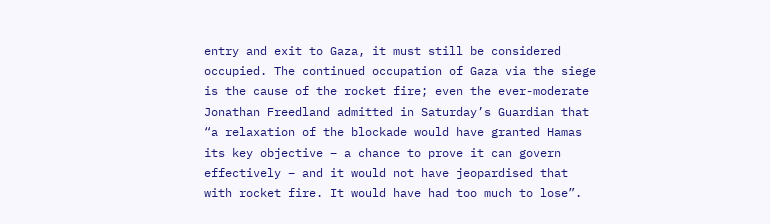entry and exit to Gaza, it must still be considered occupied. The continued occupation of Gaza via the siege is the cause of the rocket fire; even the ever-moderate Jonathan Freedland admitted in Saturday’s Guardian that “a relaxation of the blockade would have granted Hamas its key objective – a chance to prove it can govern effectively – and it would not have jeopardised that with rocket fire. It would have had too much to lose”.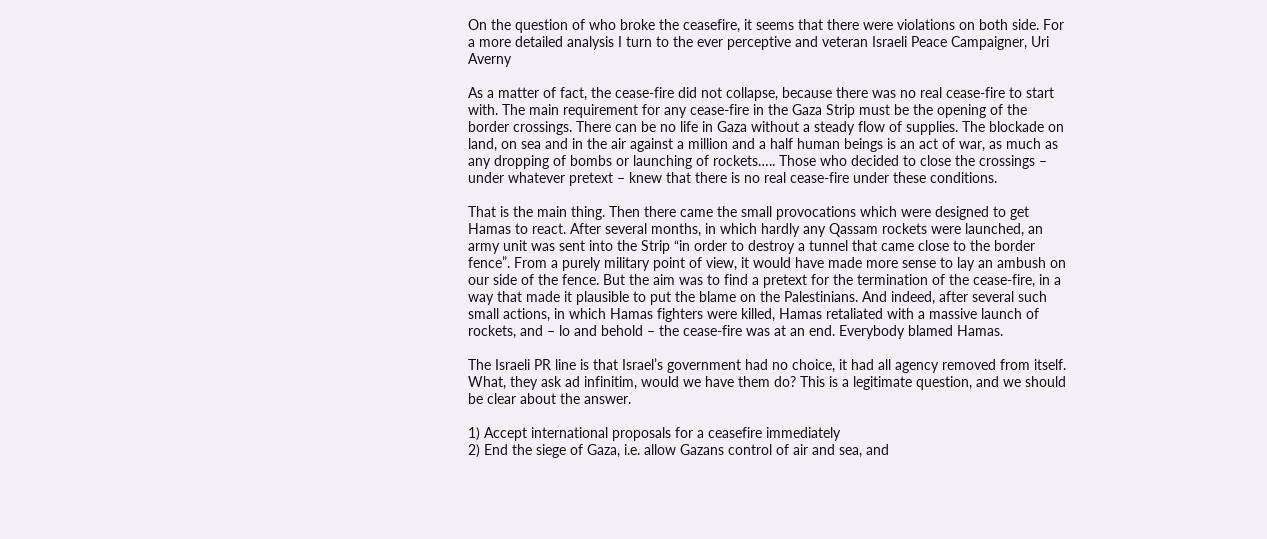On the question of who broke the ceasefire, it seems that there were violations on both side. For a more detailed analysis I turn to the ever perceptive and veteran Israeli Peace Campaigner, Uri Averny

As a matter of fact, the cease-fire did not collapse, because there was no real cease-fire to start with. The main requirement for any cease-fire in the Gaza Strip must be the opening of the border crossings. There can be no life in Gaza without a steady flow of supplies. The blockade on land, on sea and in the air against a million and a half human beings is an act of war, as much as any dropping of bombs or launching of rockets….. Those who decided to close the crossings – under whatever pretext – knew that there is no real cease-fire under these conditions.

That is the main thing. Then there came the small provocations which were designed to get Hamas to react. After several months, in which hardly any Qassam rockets were launched, an army unit was sent into the Strip “in order to destroy a tunnel that came close to the border fence”. From a purely military point of view, it would have made more sense to lay an ambush on our side of the fence. But the aim was to find a pretext for the termination of the cease-fire, in a way that made it plausible to put the blame on the Palestinians. And indeed, after several such small actions, in which Hamas fighters were killed, Hamas retaliated with a massive launch of rockets, and – lo and behold – the cease-fire was at an end. Everybody blamed Hamas.

The Israeli PR line is that Israel’s government had no choice, it had all agency removed from itself. What, they ask ad infinitim, would we have them do? This is a legitimate question, and we should be clear about the answer.

1) Accept international proposals for a ceasefire immediately
2) End the siege of Gaza, i.e. allow Gazans control of air and sea, and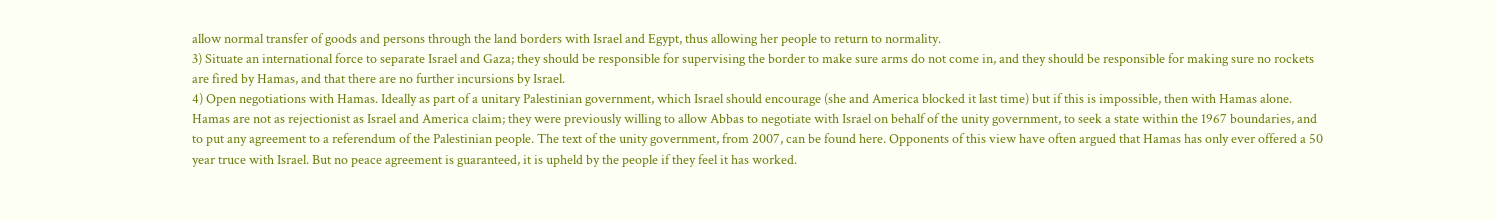allow normal transfer of goods and persons through the land borders with Israel and Egypt, thus allowing her people to return to normality.
3) Situate an international force to separate Israel and Gaza; they should be responsible for supervising the border to make sure arms do not come in, and they should be responsible for making sure no rockets are fired by Hamas, and that there are no further incursions by Israel.
4) Open negotiations with Hamas. Ideally as part of a unitary Palestinian government, which Israel should encourage (she and America blocked it last time) but if this is impossible, then with Hamas alone. Hamas are not as rejectionist as Israel and America claim; they were previously willing to allow Abbas to negotiate with Israel on behalf of the unity government, to seek a state within the 1967 boundaries, and to put any agreement to a referendum of the Palestinian people. The text of the unity government, from 2007, can be found here. Opponents of this view have often argued that Hamas has only ever offered a 50 year truce with Israel. But no peace agreement is guaranteed, it is upheld by the people if they feel it has worked.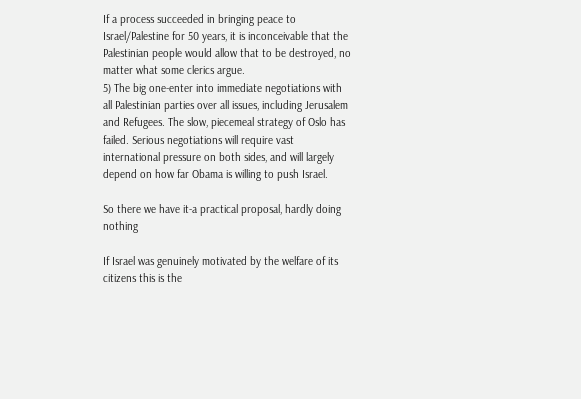If a process succeeded in bringing peace to Israel/Palestine for 50 years, it is inconceivable that the Palestinian people would allow that to be destroyed, no matter what some clerics argue.
5) The big one-enter into immediate negotiations with all Palestinian parties over all issues, including Jerusalem and Refugees. The slow, piecemeal strategy of Oslo has failed. Serious negotiations will require vast international pressure on both sides, and will largely depend on how far Obama is willing to push Israel.

So there we have it-a practical proposal, hardly doing nothing

If Israel was genuinely motivated by the welfare of its citizens this is the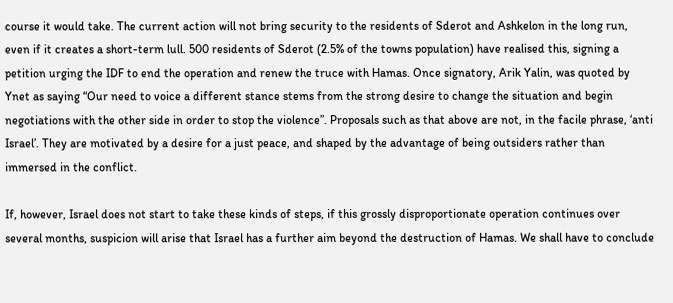course it would take. The current action will not bring security to the residents of Sderot and Ashkelon in the long run, even if it creates a short-term lull. 500 residents of Sderot (2.5% of the towns population) have realised this, signing a petition urging the IDF to end the operation and renew the truce with Hamas. Once signatory, Arik Yalin, was quoted by Ynet as saying “Our need to voice a different stance stems from the strong desire to change the situation and begin negotiations with the other side in order to stop the violence”. Proposals such as that above are not, in the facile phrase, ‘anti Israel’. They are motivated by a desire for a just peace, and shaped by the advantage of being outsiders rather than immersed in the conflict.

If, however, Israel does not start to take these kinds of steps, if this grossly disproportionate operation continues over several months, suspicion will arise that Israel has a further aim beyond the destruction of Hamas. We shall have to conclude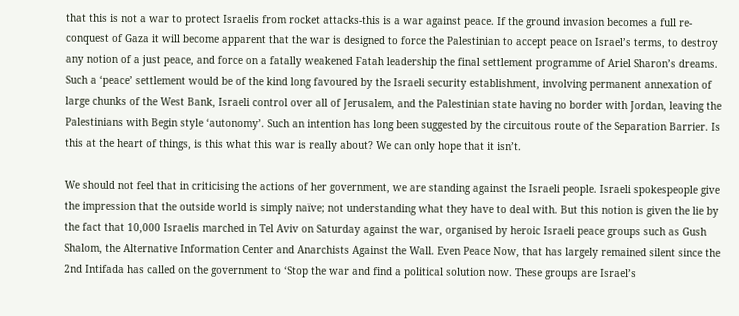that this is not a war to protect Israelis from rocket attacks-this is a war against peace. If the ground invasion becomes a full re-conquest of Gaza it will become apparent that the war is designed to force the Palestinian to accept peace on Israel’s terms, to destroy any notion of a just peace, and force on a fatally weakened Fatah leadership the final settlement programme of Ariel Sharon’s dreams. Such a ‘peace’ settlement would be of the kind long favoured by the Israeli security establishment, involving permanent annexation of large chunks of the West Bank, Israeli control over all of Jerusalem, and the Palestinian state having no border with Jordan, leaving the Palestinians with Begin style ‘autonomy’. Such an intention has long been suggested by the circuitous route of the Separation Barrier. Is this at the heart of things, is this what this war is really about? We can only hope that it isn’t.

We should not feel that in criticising the actions of her government, we are standing against the Israeli people. Israeli spokespeople give the impression that the outside world is simply naïve; not understanding what they have to deal with. But this notion is given the lie by the fact that 10,000 Israelis marched in Tel Aviv on Saturday against the war, organised by heroic Israeli peace groups such as Gush Shalom, the Alternative Information Center and Anarchists Against the Wall. Even Peace Now, that has largely remained silent since the 2nd Intifada has called on the government to ‘Stop the war and find a political solution now. These groups are Israel’s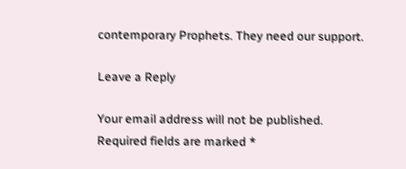contemporary Prophets. They need our support.

Leave a Reply

Your email address will not be published. Required fields are marked *